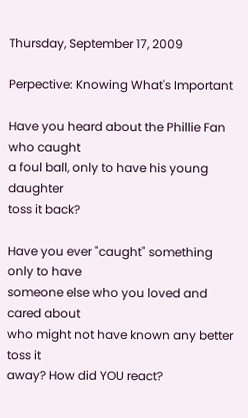Thursday, September 17, 2009

Perpective: Knowing What's Important

Have you heard about the Phillie Fan who caught
a foul ball, only to have his young daughter
toss it back?

Have you ever "caught" something only to have
someone else who you loved and cared about
who might not have known any better toss it
away? How did YOU react?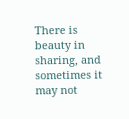There is beauty in sharing, and sometimes it
may not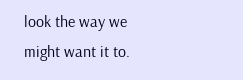look the way we might want it to.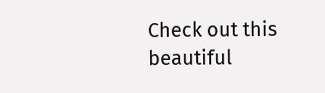Check out this beautiful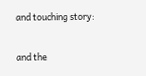and touching story:

and the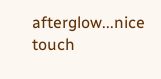afterglow...nice touch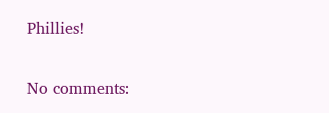Phillies!

No comments: